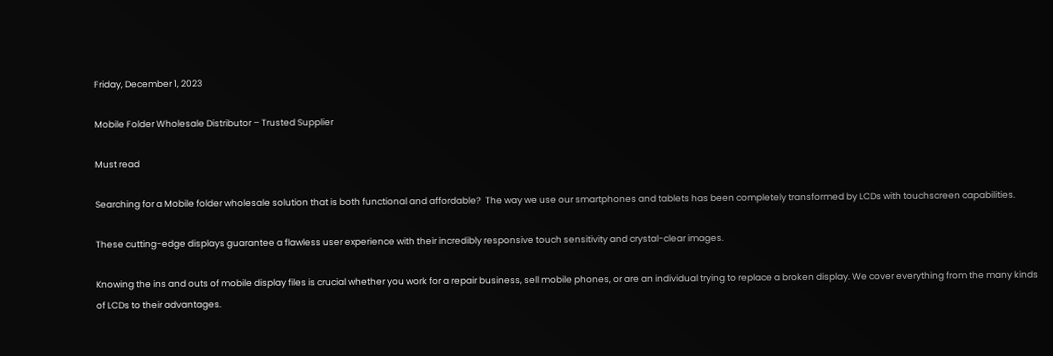Friday, December 1, 2023

Mobile Folder Wholesale Distributor – Trusted Supplier

Must read

Searching for a Mobile folder wholesale solution that is both functional and affordable?  The way we use our smartphones and tablets has been completely transformed by LCDs with touchscreen capabilities.

These cutting-edge displays guarantee a flawless user experience with their incredibly responsive touch sensitivity and crystal-clear images.

Knowing the ins and outs of mobile display files is crucial whether you work for a repair business, sell mobile phones, or are an individual trying to replace a broken display. We cover everything from the many kinds of LCDs to their advantages.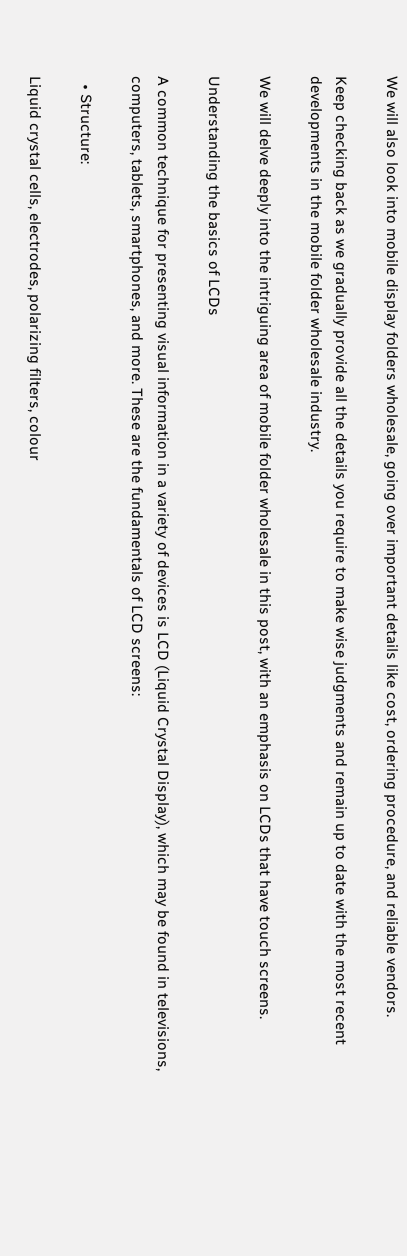We will also look into mobile display folders wholesale, going over important details like cost, ordering procedure, and reliable vendors.

Keep checking back as we gradually provide all the details you require to make wise judgments and remain up to date with the most recent developments in the mobile folder wholesale industry.

We will delve deeply into the intriguing area of mobile folder wholesale in this post, with an emphasis on LCDs that have touch screens.

Understanding the basics of LCDs

A common technique for presenting visual information in a variety of devices is LCD (Liquid Crystal Display), which may be found in televisions, computers, tablets, smartphones, and more. These are the fundamentals of LCD screens:

  • Structure:

Liquid crystal cells, electrodes, polarizing filters, colour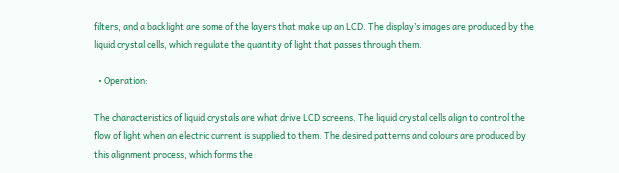filters, and a backlight are some of the layers that make up an LCD. The display’s images are produced by the liquid crystal cells, which regulate the quantity of light that passes through them.

  • Operation:

The characteristics of liquid crystals are what drive LCD screens. The liquid crystal cells align to control the flow of light when an electric current is supplied to them. The desired patterns and colours are produced by this alignment process, which forms the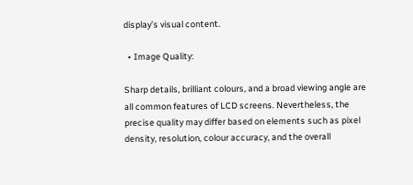display’s visual content.

  • Image Quality:

Sharp details, brilliant colours, and a broad viewing angle are all common features of LCD screens. Nevertheless, the precise quality may differ based on elements such as pixel density, resolution, colour accuracy, and the overall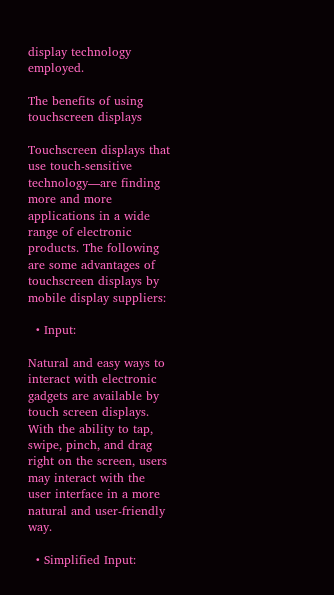display technology employed.

The benefits of using touchscreen displays

Touchscreen displays that use touch-sensitive technology—are finding more and more applications in a wide range of electronic products. The following are some advantages of touchscreen displays by mobile display suppliers:

  • Input:

Natural and easy ways to interact with electronic gadgets are available by touch screen displays. With the ability to tap, swipe, pinch, and drag right on the screen, users may interact with the user interface in a more natural and user-friendly way.

  • Simplified Input: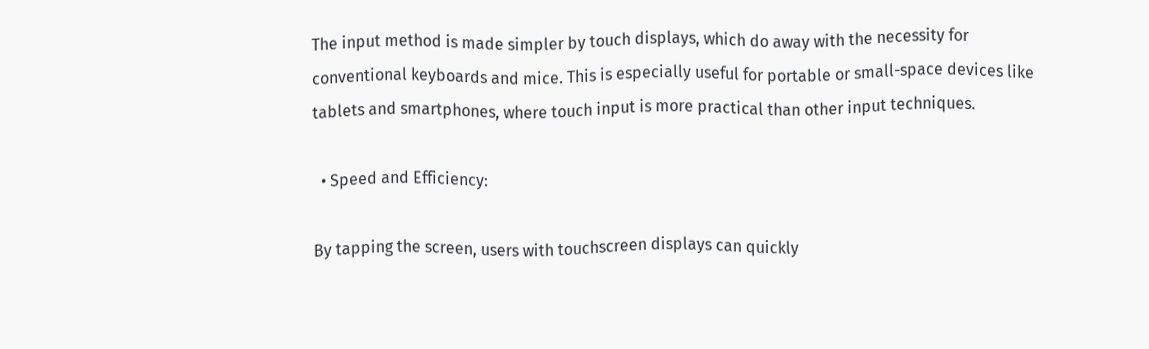The input method is made simpler by touch displays, which do away with the necessity for conventional keyboards and mice. This is especially useful for portable or small-space devices like tablets and smartphones, where touch input is more practical than other input techniques.

  • Speed and Efficiency:

By tapping the screen, users with touchscreen displays can quickly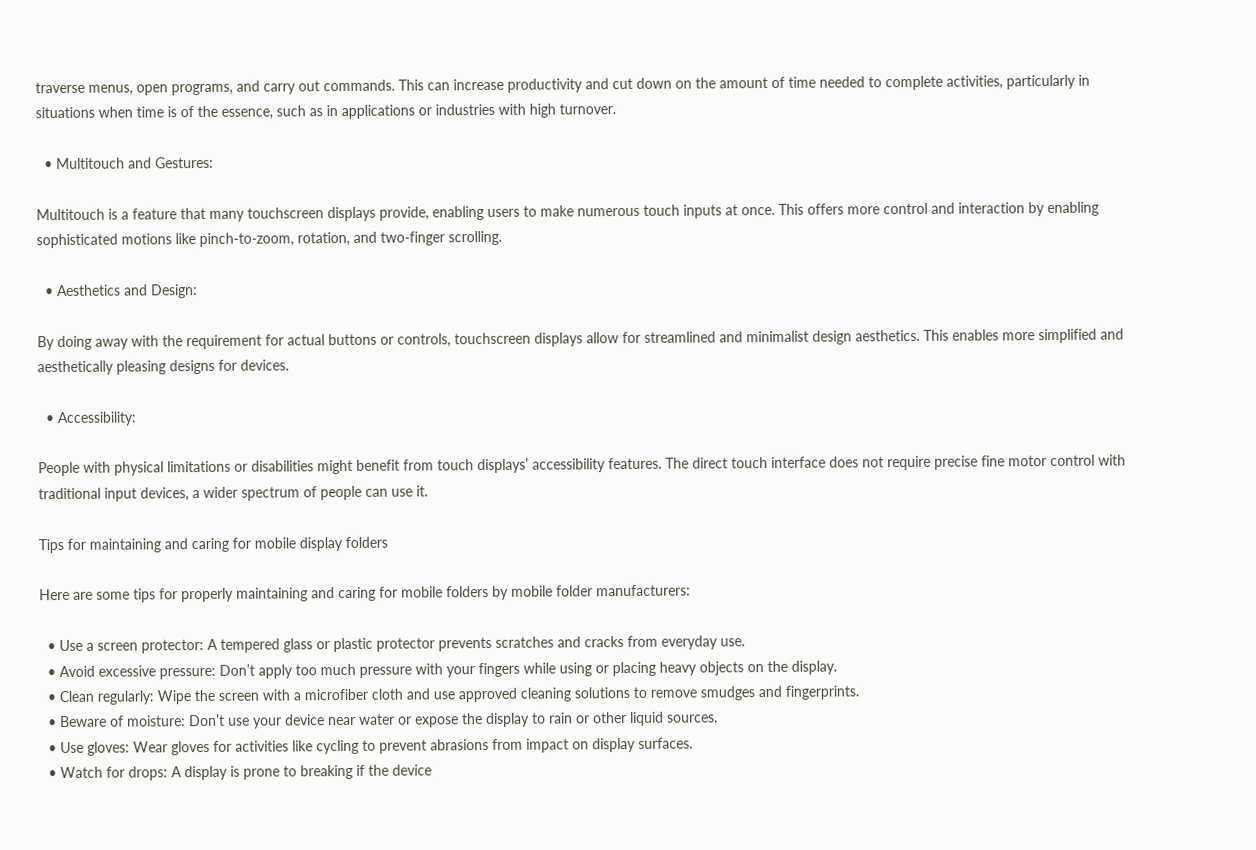traverse menus, open programs, and carry out commands. This can increase productivity and cut down on the amount of time needed to complete activities, particularly in situations when time is of the essence, such as in applications or industries with high turnover.

  • Multitouch and Gestures:

Multitouch is a feature that many touchscreen displays provide, enabling users to make numerous touch inputs at once. This offers more control and interaction by enabling sophisticated motions like pinch-to-zoom, rotation, and two-finger scrolling.

  • Aesthetics and Design:

By doing away with the requirement for actual buttons or controls, touchscreen displays allow for streamlined and minimalist design aesthetics. This enables more simplified and aesthetically pleasing designs for devices.

  • Accessibility:

People with physical limitations or disabilities might benefit from touch displays’ accessibility features. The direct touch interface does not require precise fine motor control with traditional input devices, a wider spectrum of people can use it.

Tips for maintaining and caring for mobile display folders

Here are some tips for properly maintaining and caring for mobile folders by mobile folder manufacturers:

  • Use a screen protector: A tempered glass or plastic protector prevents scratches and cracks from everyday use.
  • Avoid excessive pressure: Don’t apply too much pressure with your fingers while using or placing heavy objects on the display.
  • Clean regularly: Wipe the screen with a microfiber cloth and use approved cleaning solutions to remove smudges and fingerprints.
  • Beware of moisture: Don’t use your device near water or expose the display to rain or other liquid sources.
  • Use gloves: Wear gloves for activities like cycling to prevent abrasions from impact on display surfaces.
  • Watch for drops: A display is prone to breaking if the device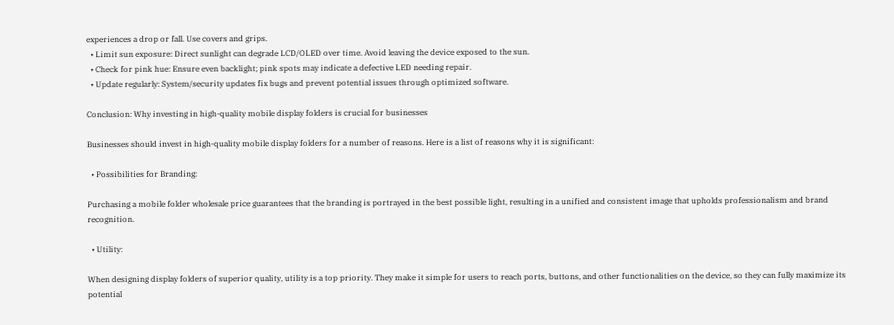experiences a drop or fall. Use covers and grips.
  • Limit sun exposure: Direct sunlight can degrade LCD/OLED over time. Avoid leaving the device exposed to the sun.
  • Check for pink hue: Ensure even backlight; pink spots may indicate a defective LED needing repair.
  • Update regularly: System/security updates fix bugs and prevent potential issues through optimized software.

Conclusion: Why investing in high-quality mobile display folders is crucial for businesses

Businesses should invest in high-quality mobile display folders for a number of reasons. Here is a list of reasons why it is significant:

  • Possibilities for Branding:

Purchasing a mobile folder wholesale price guarantees that the branding is portrayed in the best possible light, resulting in a unified and consistent image that upholds professionalism and brand recognition.

  • Utility:

When designing display folders of superior quality, utility is a top priority. They make it simple for users to reach ports, buttons, and other functionalities on the device, so they can fully maximize its potential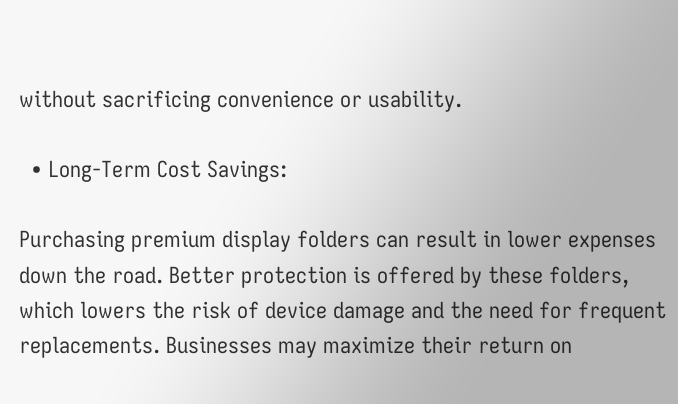without sacrificing convenience or usability.

  • Long-Term Cost Savings:

Purchasing premium display folders can result in lower expenses down the road. Better protection is offered by these folders, which lowers the risk of device damage and the need for frequent replacements. Businesses may maximize their return on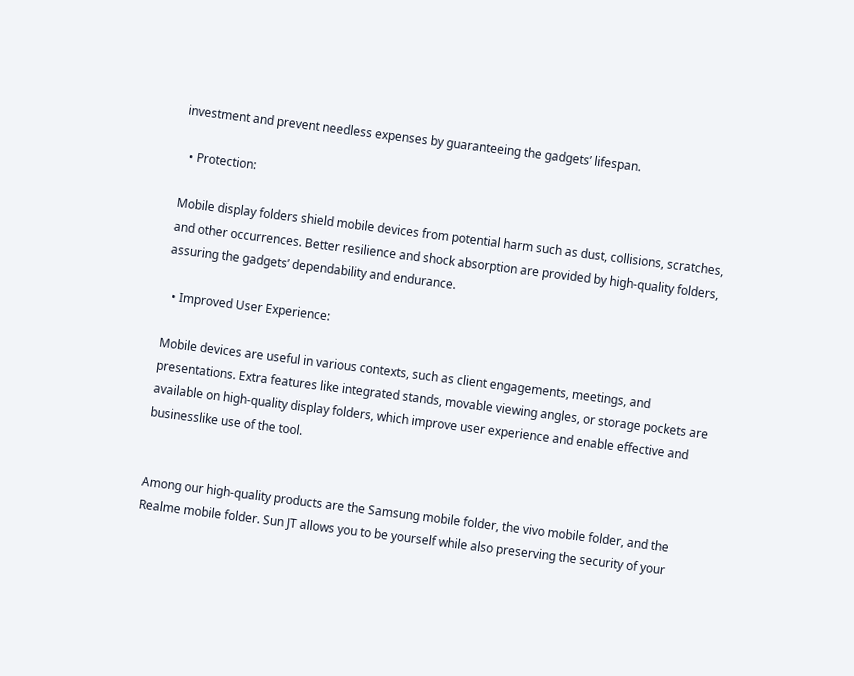investment and prevent needless expenses by guaranteeing the gadgets’ lifespan.

  • Protection:

Mobile display folders shield mobile devices from potential harm such as dust, collisions, scratches, and other occurrences. Better resilience and shock absorption are provided by high-quality folders, assuring the gadgets’ dependability and endurance.

  • Improved User Experience:

Mobile devices are useful in various contexts, such as client engagements, meetings, and presentations. Extra features like integrated stands, movable viewing angles, or storage pockets are available on high-quality display folders, which improve user experience and enable effective and businesslike use of the tool.


Among our high-quality products are the Samsung mobile folder, the vivo mobile folder, and the Realme mobile folder. Sun JT allows you to be yourself while also preserving the security of your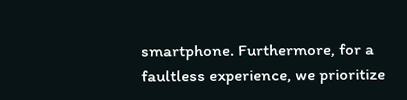smartphone. Furthermore, for a faultless experience, we prioritize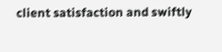client satisfaction and swiftly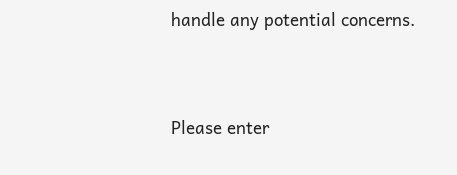handle any potential concerns.




Please enter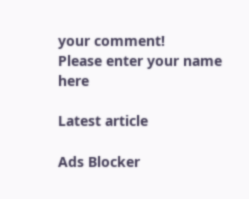your comment!
Please enter your name here

Latest article

Ads Blocker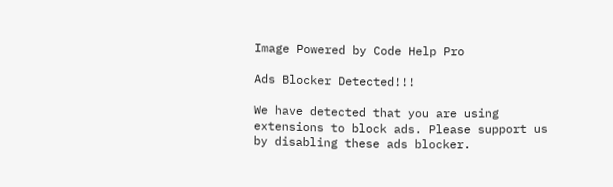Image Powered by Code Help Pro

Ads Blocker Detected!!!

We have detected that you are using extensions to block ads. Please support us by disabling these ads blocker.